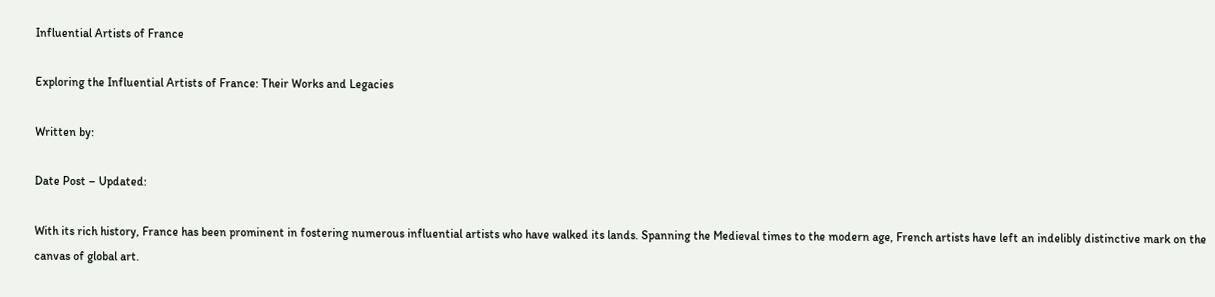Influential Artists of France

Exploring the Influential Artists of France: Their Works and Legacies

Written by:

Date Post – Updated:

With its rich history, France has been prominent in fostering numerous influential artists who have walked its lands. Spanning the Medieval times to the modern age, French artists have left an indelibly distinctive mark on the canvas of global art.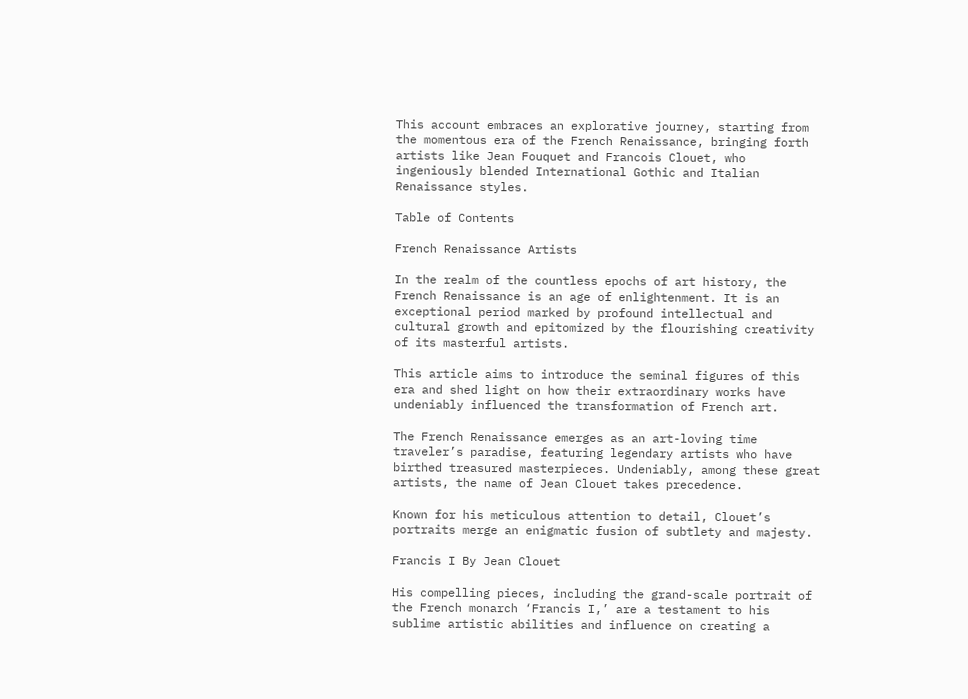This account embraces an explorative journey, starting from the momentous era of the French Renaissance, bringing forth artists like Jean Fouquet and Francois Clouet, who ingeniously blended International Gothic and Italian Renaissance styles.

Table of Contents

French Renaissance Artists

In the realm of the countless epochs of art history, the French Renaissance is an age of enlightenment. It is an exceptional period marked by profound intellectual and cultural growth and epitomized by the flourishing creativity of its masterful artists.

This article aims to introduce the seminal figures of this era and shed light on how their extraordinary works have undeniably influenced the transformation of French art.

The French Renaissance emerges as an art-loving time traveler’s paradise, featuring legendary artists who have birthed treasured masterpieces. Undeniably, among these great artists, the name of Jean Clouet takes precedence.

Known for his meticulous attention to detail, Clouet’s portraits merge an enigmatic fusion of subtlety and majesty.

Francis I By Jean Clouet

His compelling pieces, including the grand-scale portrait of the French monarch ‘Francis I,’ are a testament to his sublime artistic abilities and influence on creating a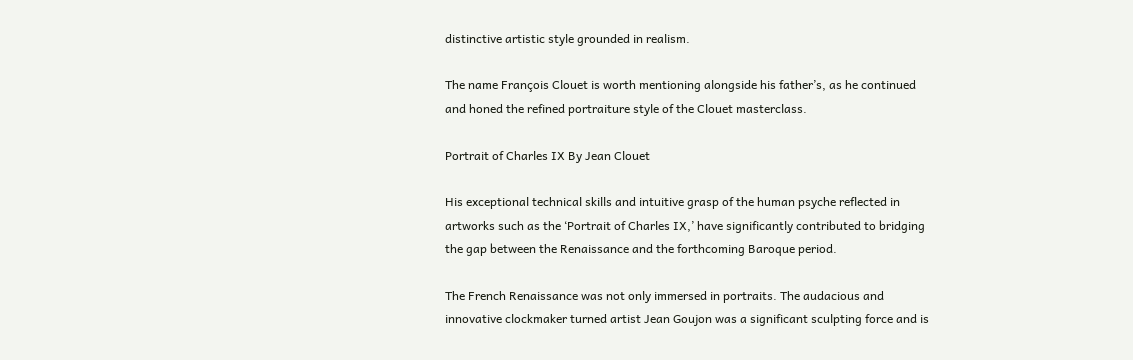distinctive artistic style grounded in realism.

The name François Clouet is worth mentioning alongside his father’s, as he continued and honed the refined portraiture style of the Clouet masterclass.

Portrait of Charles IX By Jean Clouet

His exceptional technical skills and intuitive grasp of the human psyche reflected in artworks such as the ‘Portrait of Charles IX,’ have significantly contributed to bridging the gap between the Renaissance and the forthcoming Baroque period.

The French Renaissance was not only immersed in portraits. The audacious and innovative clockmaker turned artist Jean Goujon was a significant sculpting force and is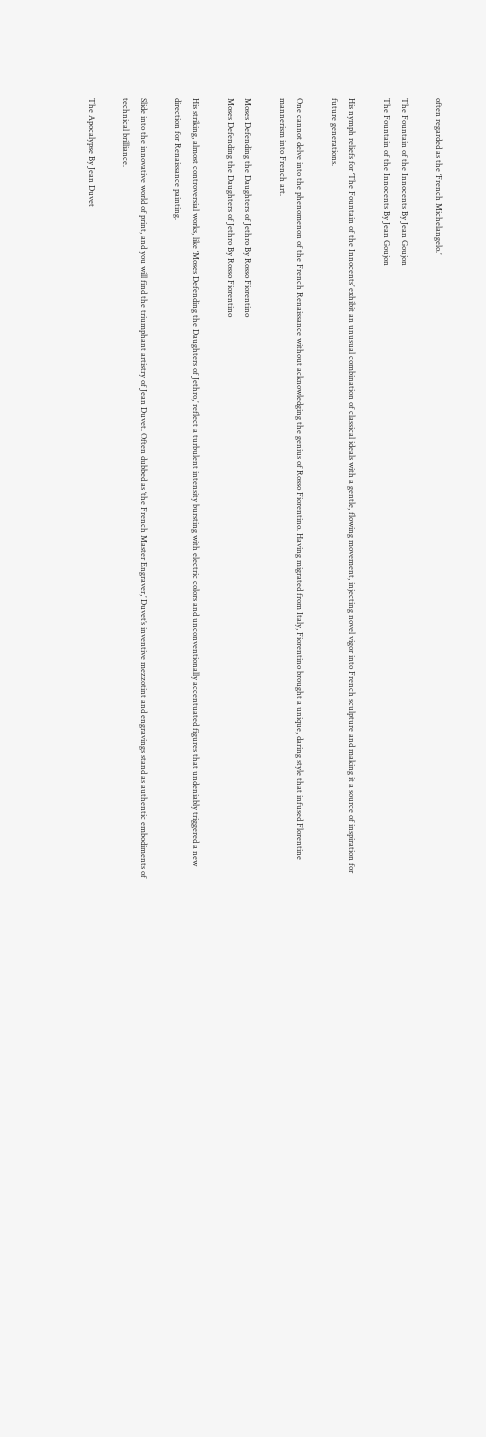often regarded as the ‘French Michelangelo.’

The Fountain of the Innocents By Jean Goujon
The Fountain of the Innocents By Jean Goujon

His nymph reliefs for ‘The Fountain of the Innocents’ exhibit an unusual combination of classical ideals with a gentle, flowing movement, injecting novel vigor into French sculpture and making it a source of inspiration for future generations.

One cannot delve into the phenomenon of the French Renaissance without acknowledging the genius of Rosso Fiorentino. Having migrated from Italy, Fiorentino brought a unique, daring style that infused Florentine mannerism into French art.

Moses Defending the Daughters of Jethro By Rosso Fiorentino
Moses Defending the Daughters of Jethro By Rosso Fiorentino

His striking, almost controversial works, like ‘Moses Defending the Daughters of Jethro,’ reflect a turbulent intensity bursting with electric colors and unconventionally accentuated figures that undeniably triggered a new direction for Renaissance painting.

Slide into the innovative world of print, and you will find the triumphant artistry of Jean Duvet. Often dubbed as ‘the French Master Engraver,’ Duvet’s inventive mezzotint and engravings stand as authentic embodiments of technical brilliance.

The Apocalypse By Jean Duvet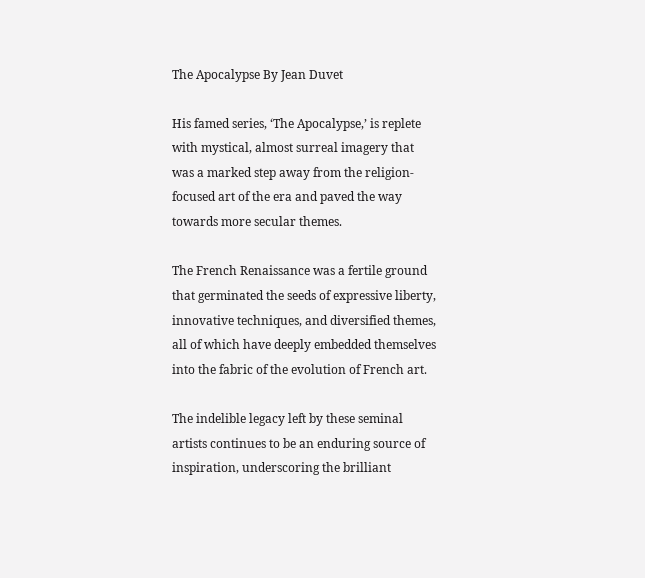The Apocalypse By Jean Duvet

His famed series, ‘The Apocalypse,’ is replete with mystical, almost surreal imagery that was a marked step away from the religion-focused art of the era and paved the way towards more secular themes.

The French Renaissance was a fertile ground that germinated the seeds of expressive liberty, innovative techniques, and diversified themes, all of which have deeply embedded themselves into the fabric of the evolution of French art.

The indelible legacy left by these seminal artists continues to be an enduring source of inspiration, underscoring the brilliant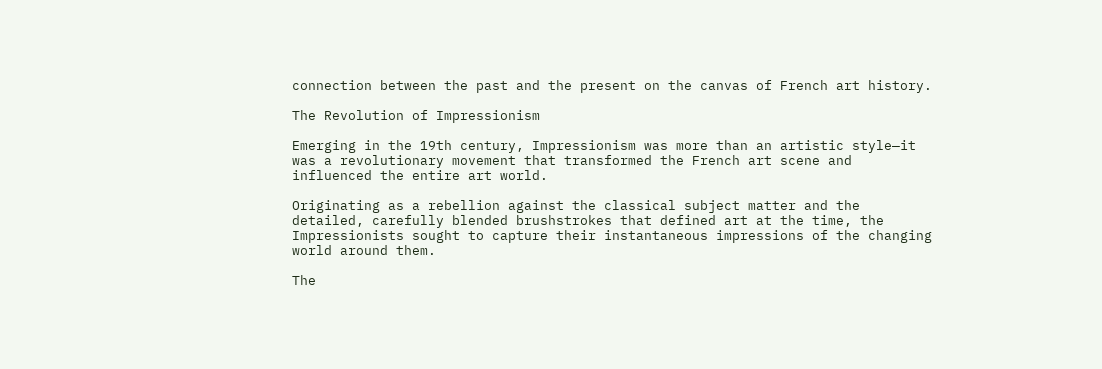connection between the past and the present on the canvas of French art history.

The Revolution of Impressionism

Emerging in the 19th century, Impressionism was more than an artistic style—it was a revolutionary movement that transformed the French art scene and influenced the entire art world.

Originating as a rebellion against the classical subject matter and the detailed, carefully blended brushstrokes that defined art at the time, the Impressionists sought to capture their instantaneous impressions of the changing world around them.

The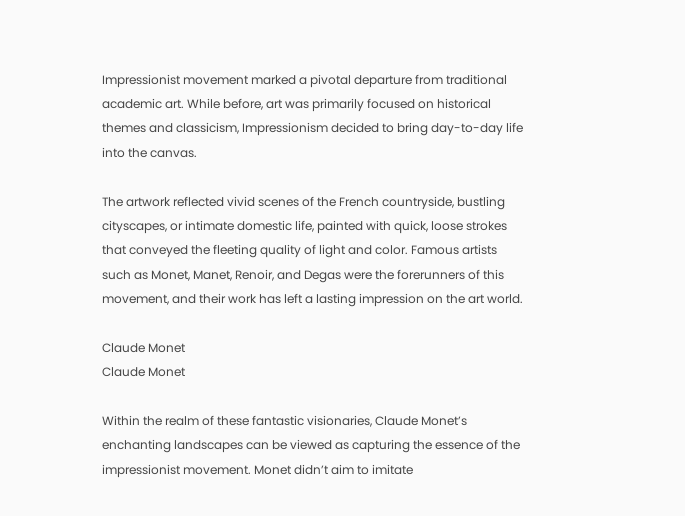Impressionist movement marked a pivotal departure from traditional academic art. While before, art was primarily focused on historical themes and classicism, Impressionism decided to bring day-to-day life into the canvas.

The artwork reflected vivid scenes of the French countryside, bustling cityscapes, or intimate domestic life, painted with quick, loose strokes that conveyed the fleeting quality of light and color. Famous artists such as Monet, Manet, Renoir, and Degas were the forerunners of this movement, and their work has left a lasting impression on the art world.

Claude Monet
Claude Monet

Within the realm of these fantastic visionaries, Claude Monet’s enchanting landscapes can be viewed as capturing the essence of the impressionist movement. Monet didn’t aim to imitate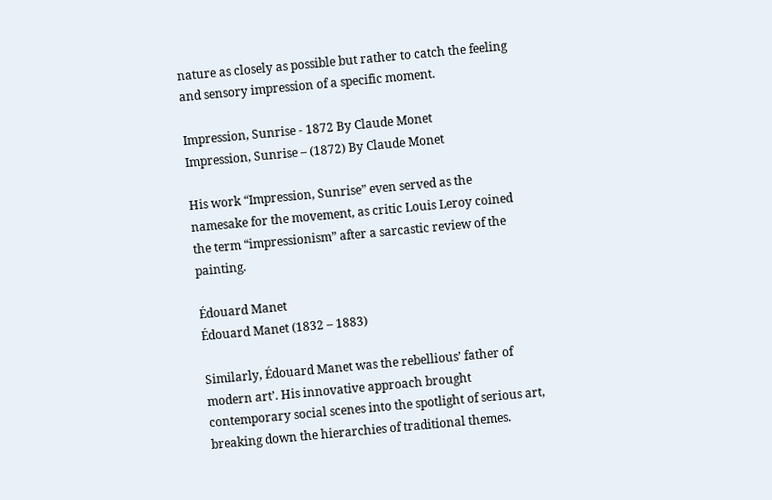nature as closely as possible but rather to catch the feeling and sensory impression of a specific moment.

Impression, Sunrise - 1872 By Claude Monet
Impression, Sunrise – (1872) By Claude Monet

His work “Impression, Sunrise” even served as the namesake for the movement, as critic Louis Leroy coined the term “impressionism” after a sarcastic review of the painting.

Édouard Manet
Édouard Manet (1832 – 1883)

Similarly, Édouard Manet was the rebellious’ father of modern art’. His innovative approach brought contemporary social scenes into the spotlight of serious art, breaking down the hierarchies of traditional themes.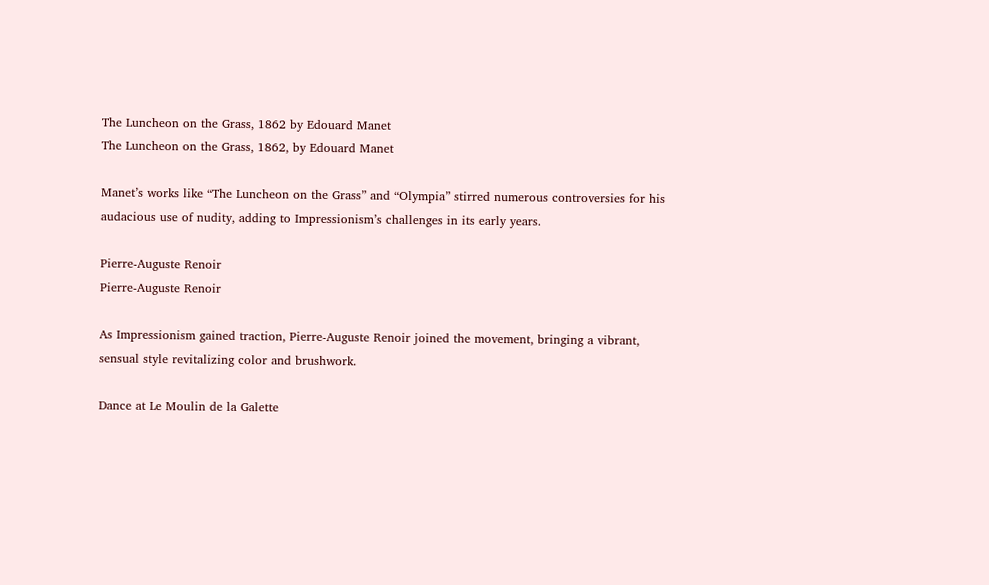The Luncheon on the Grass, 1862 by Edouard Manet
The Luncheon on the Grass, 1862, by Edouard Manet

Manet’s works like “The Luncheon on the Grass” and “Olympia” stirred numerous controversies for his audacious use of nudity, adding to Impressionism’s challenges in its early years.

Pierre-Auguste Renoir
Pierre-Auguste Renoir

As Impressionism gained traction, Pierre-Auguste Renoir joined the movement, bringing a vibrant, sensual style revitalizing color and brushwork.

Dance at Le Moulin de la Galette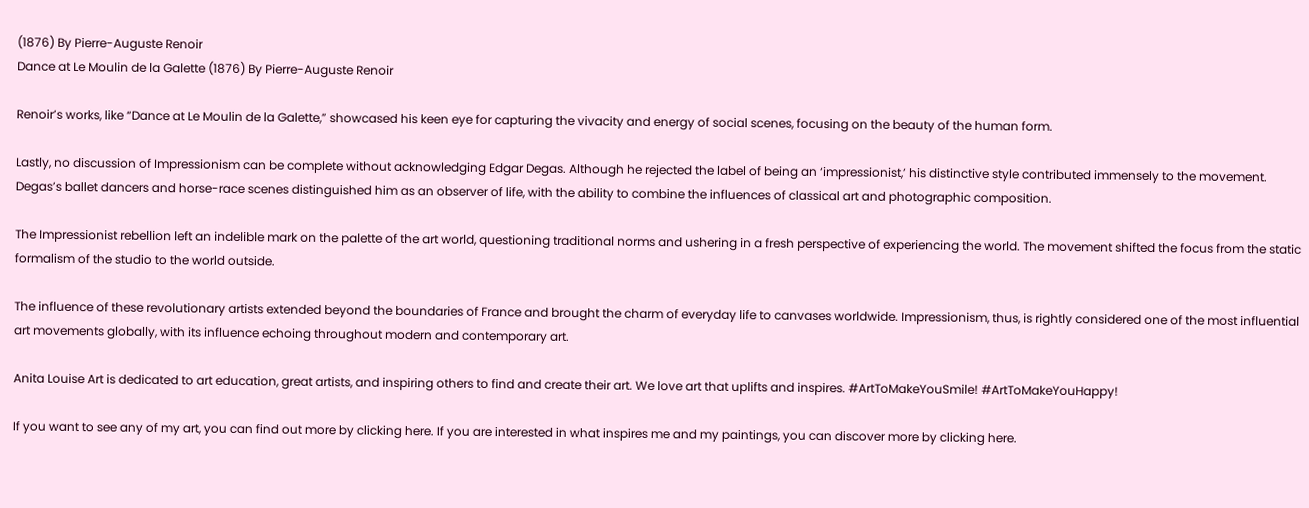(1876) By Pierre-Auguste Renoir
Dance at Le Moulin de la Galette (1876) By Pierre-Auguste Renoir

Renoir’s works, like “Dance at Le Moulin de la Galette,” showcased his keen eye for capturing the vivacity and energy of social scenes, focusing on the beauty of the human form.

Lastly, no discussion of Impressionism can be complete without acknowledging Edgar Degas. Although he rejected the label of being an ‘impressionist,’ his distinctive style contributed immensely to the movement. Degas’s ballet dancers and horse-race scenes distinguished him as an observer of life, with the ability to combine the influences of classical art and photographic composition.

The Impressionist rebellion left an indelible mark on the palette of the art world, questioning traditional norms and ushering in a fresh perspective of experiencing the world. The movement shifted the focus from the static formalism of the studio to the world outside.

The influence of these revolutionary artists extended beyond the boundaries of France and brought the charm of everyday life to canvases worldwide. Impressionism, thus, is rightly considered one of the most influential art movements globally, with its influence echoing throughout modern and contemporary art.

Anita Louise Art is dedicated to art education, great artists, and inspiring others to find and create their art. We love art that uplifts and inspires. #ArtToMakeYouSmile! #ArtToMakeYouHappy!

If you want to see any of my art, you can find out more by clicking here. If you are interested in what inspires me and my paintings, you can discover more by clicking here.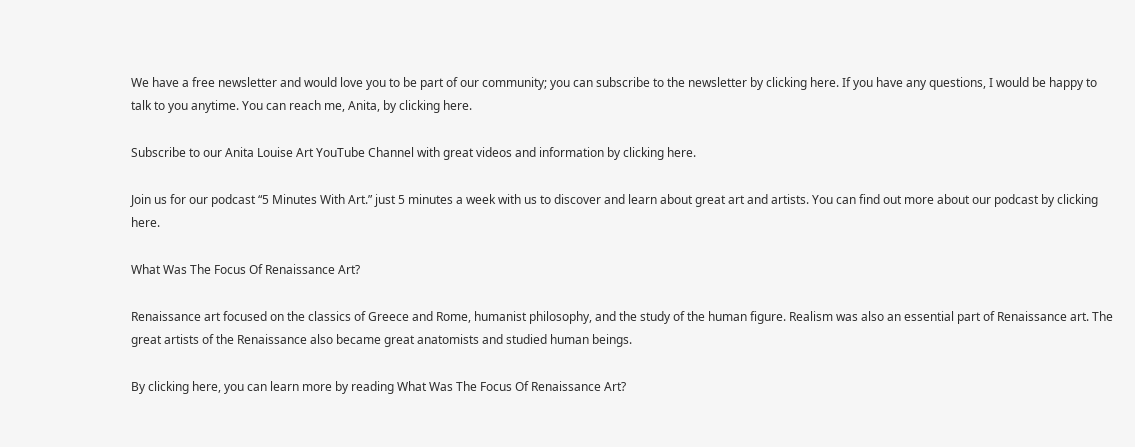We have a free newsletter and would love you to be part of our community; you can subscribe to the newsletter by clicking here. If you have any questions, I would be happy to talk to you anytime. You can reach me, Anita, by clicking here.

Subscribe to our Anita Louise Art YouTube Channel with great videos and information by clicking here.

Join us for our podcast “5 Minutes With Art.” just 5 minutes a week with us to discover and learn about great art and artists. You can find out more about our podcast by clicking here.

What Was The Focus Of Renaissance Art?

Renaissance art focused on the classics of Greece and Rome, humanist philosophy, and the study of the human figure. Realism was also an essential part of Renaissance art. The great artists of the Renaissance also became great anatomists and studied human beings.

By clicking here, you can learn more by reading What Was The Focus Of Renaissance Art?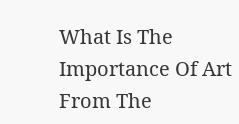What Is The Importance Of Art From The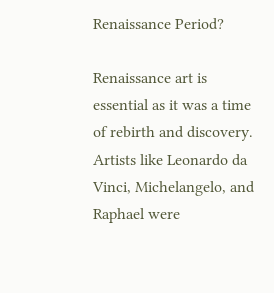Renaissance Period?

Renaissance art is essential as it was a time of rebirth and discovery. Artists like Leonardo da Vinci, Michelangelo, and Raphael were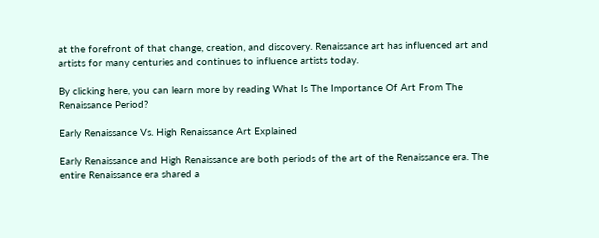at the forefront of that change, creation, and discovery. Renaissance art has influenced art and artists for many centuries and continues to influence artists today.

By clicking here, you can learn more by reading What Is The Importance Of Art From The Renaissance Period?

Early Renaissance Vs. High Renaissance Art Explained

Early Renaissance and High Renaissance are both periods of the art of the Renaissance era. The entire Renaissance era shared a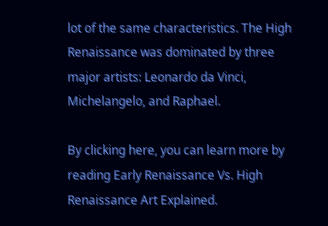lot of the same characteristics. The High Renaissance was dominated by three major artists: Leonardo da Vinci, Michelangelo, and Raphael.

By clicking here, you can learn more by reading Early Renaissance Vs. High Renaissance Art Explained.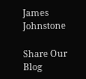James Johnstone

Share Our Blog